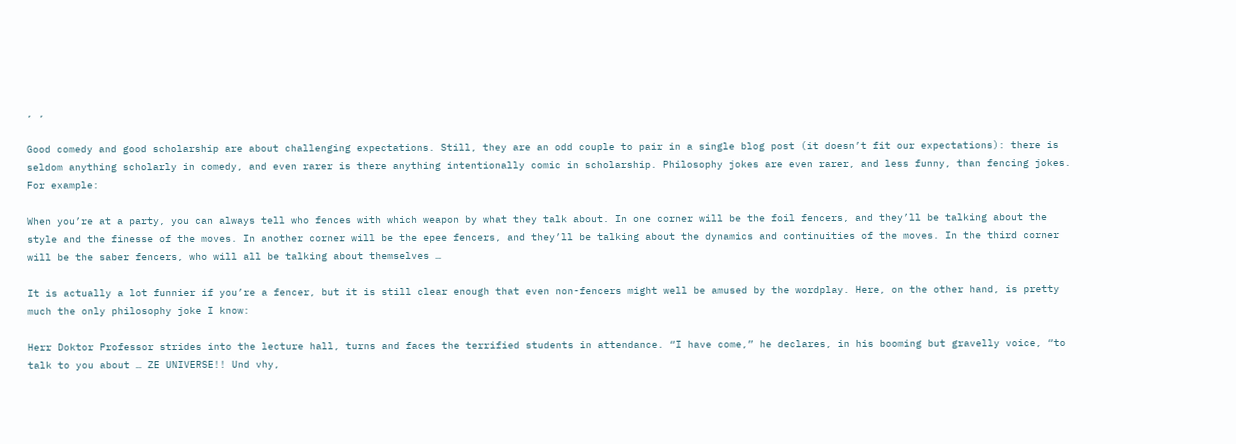, ,

Good comedy and good scholarship are about challenging expectations. Still, they are an odd couple to pair in a single blog post (it doesn’t fit our expectations): there is seldom anything scholarly in comedy, and even rarer is there anything intentionally comic in scholarship. Philosophy jokes are even rarer, and less funny, than fencing jokes. For example:

When you’re at a party, you can always tell who fences with which weapon by what they talk about. In one corner will be the foil fencers, and they’ll be talking about the style and the finesse of the moves. In another corner will be the epee fencers, and they’ll be talking about the dynamics and continuities of the moves. In the third corner will be the saber fencers, who will all be talking about themselves …

It is actually a lot funnier if you’re a fencer, but it is still clear enough that even non-fencers might well be amused by the wordplay. Here, on the other hand, is pretty much the only philosophy joke I know:

Herr Doktor Professor strides into the lecture hall, turns and faces the terrified students in attendance. “I have come,” he declares, in his booming but gravelly voice, “to talk to you about … ZE UNIVERSE!! Und vhy,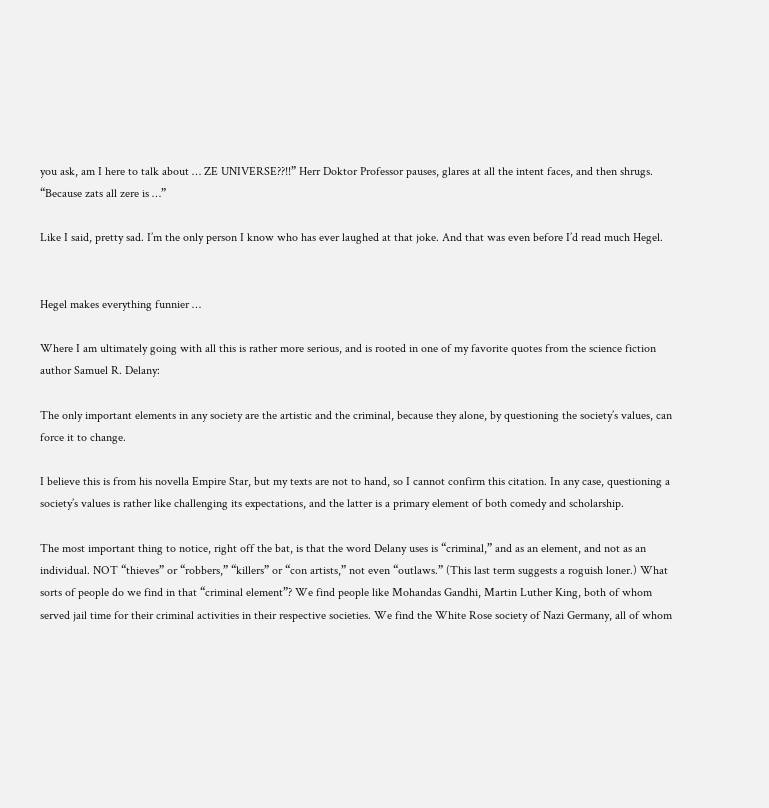you ask, am I here to talk about … ZE UNIVERSE??!!” Herr Doktor Professor pauses, glares at all the intent faces, and then shrugs. “Because zats all zere is …”

Like I said, pretty sad. I’m the only person I know who has ever laughed at that joke. And that was even before I’d read much Hegel.


Hegel makes everything funnier …

Where I am ultimately going with all this is rather more serious, and is rooted in one of my favorite quotes from the science fiction author Samuel R. Delany:

The only important elements in any society are the artistic and the criminal, because they alone, by questioning the society’s values, can force it to change.

I believe this is from his novella Empire Star, but my texts are not to hand, so I cannot confirm this citation. In any case, questioning a society’s values is rather like challenging its expectations, and the latter is a primary element of both comedy and scholarship.

The most important thing to notice, right off the bat, is that the word Delany uses is “criminal,” and as an element, and not as an individual. NOT “thieves” or “robbers,” “killers” or “con artists,” not even “outlaws.” (This last term suggests a roguish loner.) What sorts of people do we find in that “criminal element”? We find people like Mohandas Gandhi, Martin Luther King, both of whom served jail time for their criminal activities in their respective societies. We find the White Rose society of Nazi Germany, all of whom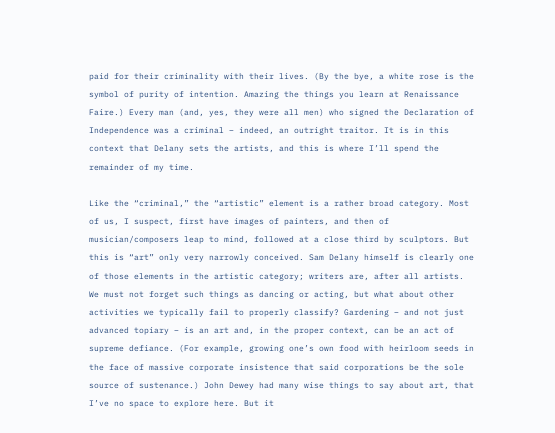paid for their criminality with their lives. (By the bye, a white rose is the symbol of purity of intention. Amazing the things you learn at Renaissance Faire.) Every man (and, yes, they were all men) who signed the Declaration of Independence was a criminal – indeed, an outright traitor. It is in this context that Delany sets the artists, and this is where I’ll spend the remainder of my time.

Like the “criminal,” the “artistic” element is a rather broad category. Most of us, I suspect, first have images of painters, and then of musician/composers leap to mind, followed at a close third by sculptors. But this is “art” only very narrowly conceived. Sam Delany himself is clearly one of those elements in the artistic category; writers are, after all artists. We must not forget such things as dancing or acting, but what about other activities we typically fail to properly classify? Gardening – and not just advanced topiary – is an art and, in the proper context, can be an act of supreme defiance. (For example, growing one’s own food with heirloom seeds in the face of massive corporate insistence that said corporations be the sole source of sustenance.) John Dewey had many wise things to say about art, that I’ve no space to explore here. But it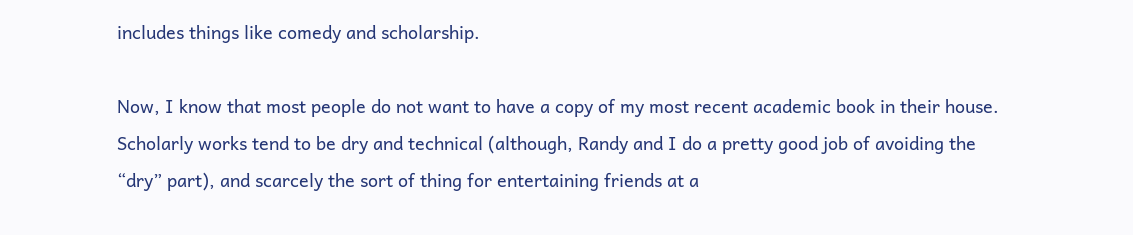includes things like comedy and scholarship.

Now, I know that most people do not want to have a copy of my most recent academic book in their house. Scholarly works tend to be dry and technical (although, Randy and I do a pretty good job of avoiding the “dry” part), and scarcely the sort of thing for entertaining friends at a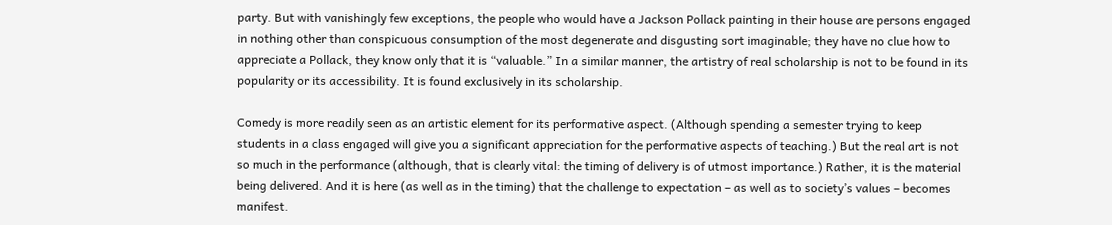party. But with vanishingly few exceptions, the people who would have a Jackson Pollack painting in their house are persons engaged in nothing other than conspicuous consumption of the most degenerate and disgusting sort imaginable; they have no clue how to appreciate a Pollack, they know only that it is “valuable.” In a similar manner, the artistry of real scholarship is not to be found in its popularity or its accessibility. It is found exclusively in its scholarship.

Comedy is more readily seen as an artistic element for its performative aspect. (Although spending a semester trying to keep students in a class engaged will give you a significant appreciation for the performative aspects of teaching.) But the real art is not so much in the performance (although, that is clearly vital: the timing of delivery is of utmost importance.) Rather, it is the material being delivered. And it is here (as well as in the timing) that the challenge to expectation – as well as to society’s values – becomes manifest.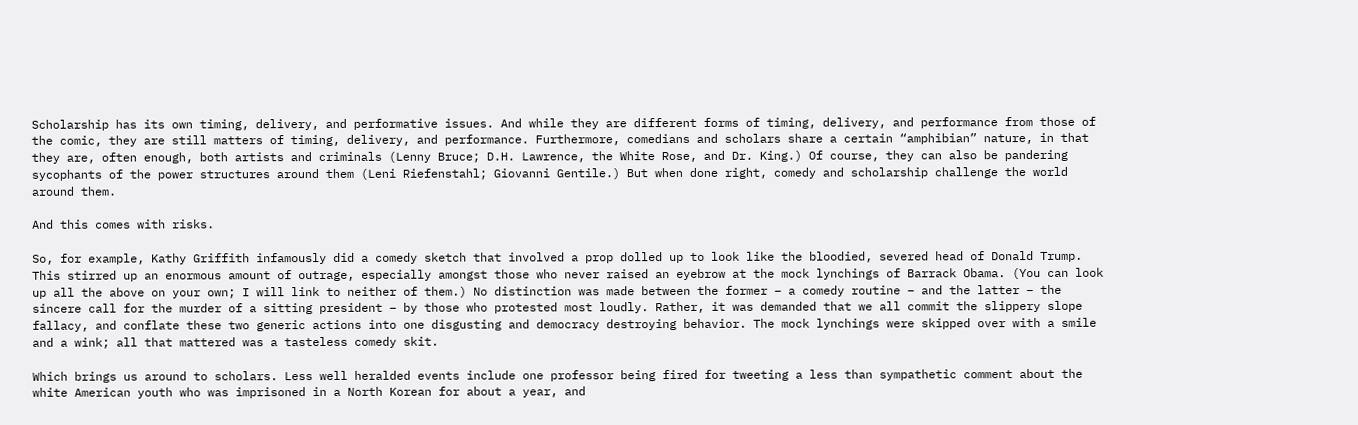Scholarship has its own timing, delivery, and performative issues. And while they are different forms of timing, delivery, and performance from those of the comic, they are still matters of timing, delivery, and performance. Furthermore, comedians and scholars share a certain “amphibian” nature, in that they are, often enough, both artists and criminals (Lenny Bruce; D.H. Lawrence, the White Rose, and Dr. King.) Of course, they can also be pandering sycophants of the power structures around them (Leni Riefenstahl; Giovanni Gentile.) But when done right, comedy and scholarship challenge the world around them.

And this comes with risks.

So, for example, Kathy Griffith infamously did a comedy sketch that involved a prop dolled up to look like the bloodied, severed head of Donald Trump. This stirred up an enormous amount of outrage, especially amongst those who never raised an eyebrow at the mock lynchings of Barrack Obama. (You can look up all the above on your own; I will link to neither of them.) No distinction was made between the former – a comedy routine – and the latter – the sincere call for the murder of a sitting president – by those who protested most loudly. Rather, it was demanded that we all commit the slippery slope fallacy, and conflate these two generic actions into one disgusting and democracy destroying behavior. The mock lynchings were skipped over with a smile and a wink; all that mattered was a tasteless comedy skit.

Which brings us around to scholars. Less well heralded events include one professor being fired for tweeting a less than sympathetic comment about the white American youth who was imprisoned in a North Korean for about a year, and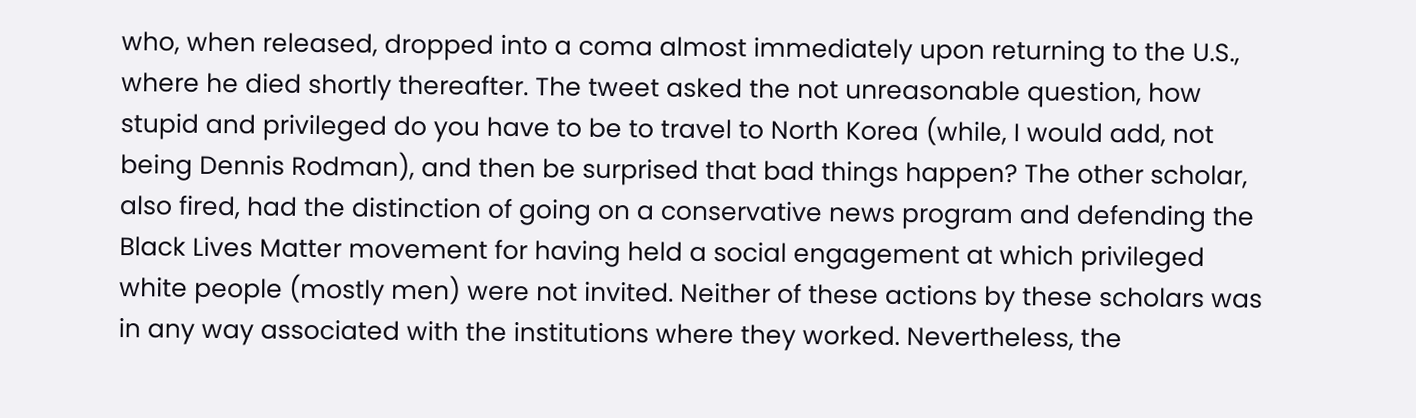who, when released, dropped into a coma almost immediately upon returning to the U.S., where he died shortly thereafter. The tweet asked the not unreasonable question, how stupid and privileged do you have to be to travel to North Korea (while, I would add, not being Dennis Rodman), and then be surprised that bad things happen? The other scholar, also fired, had the distinction of going on a conservative news program and defending the Black Lives Matter movement for having held a social engagement at which privileged white people (mostly men) were not invited. Neither of these actions by these scholars was in any way associated with the institutions where they worked. Nevertheless, the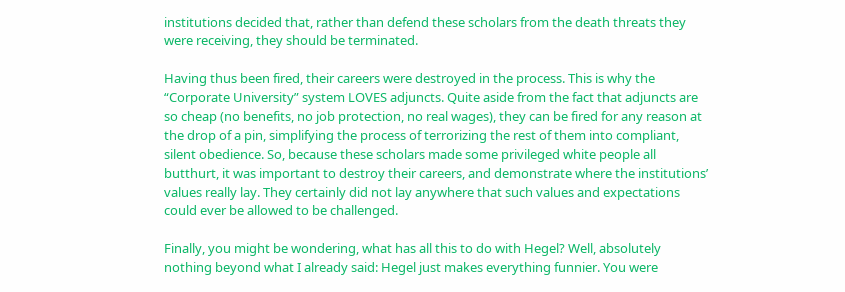institutions decided that, rather than defend these scholars from the death threats they were receiving, they should be terminated.

Having thus been fired, their careers were destroyed in the process. This is why the “Corporate University” system LOVES adjuncts. Quite aside from the fact that adjuncts are so cheap (no benefits, no job protection, no real wages), they can be fired for any reason at the drop of a pin, simplifying the process of terrorizing the rest of them into compliant, silent obedience. So, because these scholars made some privileged white people all butthurt, it was important to destroy their careers, and demonstrate where the institutions’ values really lay. They certainly did not lay anywhere that such values and expectations could ever be allowed to be challenged.

Finally, you might be wondering, what has all this to do with Hegel? Well, absolutely nothing beyond what I already said: Hegel just makes everything funnier. You were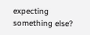expecting something else?